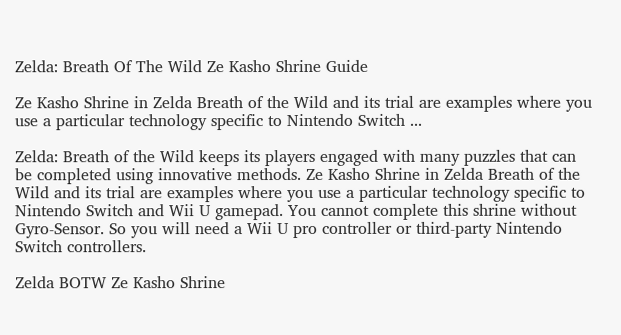Zelda: Breath Of The Wild Ze Kasho Shrine Guide

Ze Kasho Shrine in Zelda Breath of the Wild and its trial are examples where you use a particular technology specific to Nintendo Switch ...

Zelda: Breath of the Wild keeps its players engaged with many puzzles that can be completed using innovative methods. Ze Kasho Shrine in Zelda Breath of the Wild and its trial are examples where you use a particular technology specific to Nintendo Switch and Wii U gamepad. You cannot complete this shrine without Gyro-Sensor. So you will need a Wii U pro controller or third-party Nintendo Switch controllers.

Zelda BOTW Ze Kasho Shrine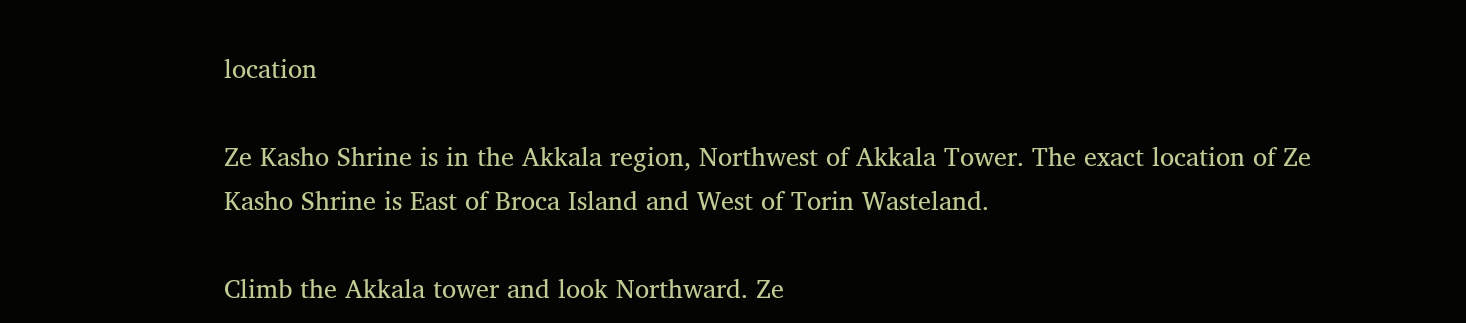location

Ze Kasho Shrine is in the Akkala region, Northwest of Akkala Tower. The exact location of Ze Kasho Shrine is East of Broca Island and West of Torin Wasteland.

Climb the Akkala tower and look Northward. Ze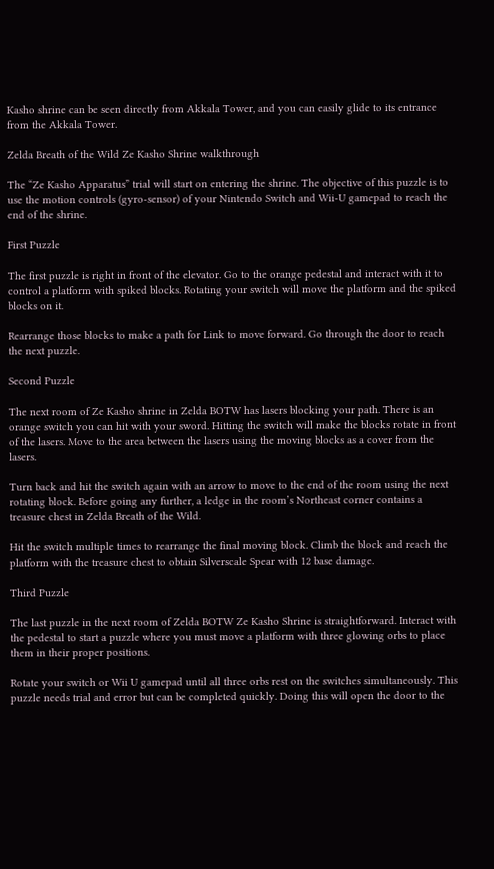Kasho shrine can be seen directly from Akkala Tower, and you can easily glide to its entrance from the Akkala Tower.

Zelda Breath of the Wild Ze Kasho Shrine walkthrough

The “Ze Kasho Apparatus” trial will start on entering the shrine. The objective of this puzzle is to use the motion controls (gyro-sensor) of your Nintendo Switch and Wii-U gamepad to reach the end of the shrine.

First Puzzle

The first puzzle is right in front of the elevator. Go to the orange pedestal and interact with it to control a platform with spiked blocks. Rotating your switch will move the platform and the spiked blocks on it.

Rearrange those blocks to make a path for Link to move forward. Go through the door to reach the next puzzle.

Second Puzzle

The next room of Ze Kasho shrine in Zelda BOTW has lasers blocking your path. There is an orange switch you can hit with your sword. Hitting the switch will make the blocks rotate in front of the lasers. Move to the area between the lasers using the moving blocks as a cover from the lasers.

Turn back and hit the switch again with an arrow to move to the end of the room using the next rotating block. Before going any further, a ledge in the room’s Northeast corner contains a treasure chest in Zelda Breath of the Wild.

Hit the switch multiple times to rearrange the final moving block. Climb the block and reach the platform with the treasure chest to obtain Silverscale Spear with 12 base damage.

Third Puzzle

The last puzzle in the next room of Zelda BOTW Ze Kasho Shrine is straightforward. Interact with the pedestal to start a puzzle where you must move a platform with three glowing orbs to place them in their proper positions.

Rotate your switch or Wii U gamepad until all three orbs rest on the switches simultaneously. This puzzle needs trial and error but can be completed quickly. Doing this will open the door to the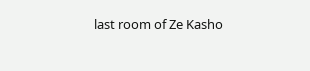last room of Ze Kasho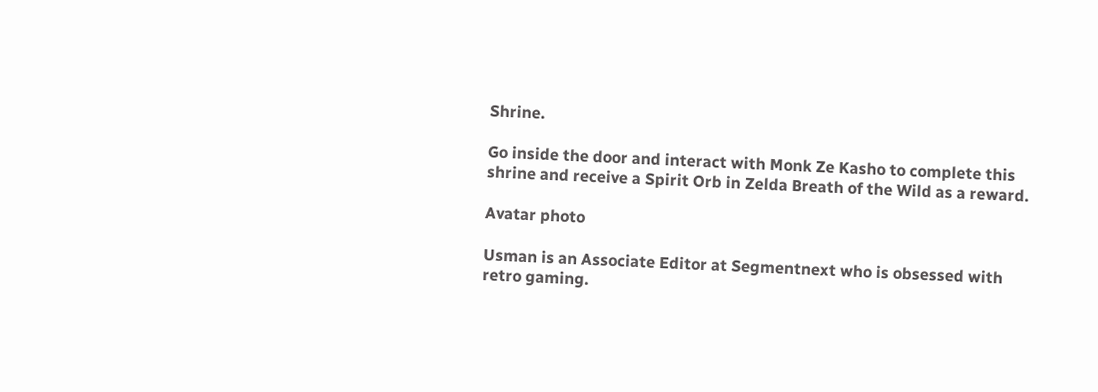Shrine.

Go inside the door and interact with Monk Ze Kasho to complete this shrine and receive a Spirit Orb in Zelda Breath of the Wild as a reward.

Avatar photo

Usman is an Associate Editor at Segmentnext who is obsessed with retro gaming.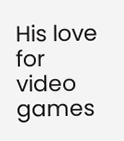His love for video games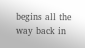begins all the way back in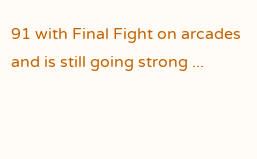91 with Final Fight on arcades and is still going strong ...